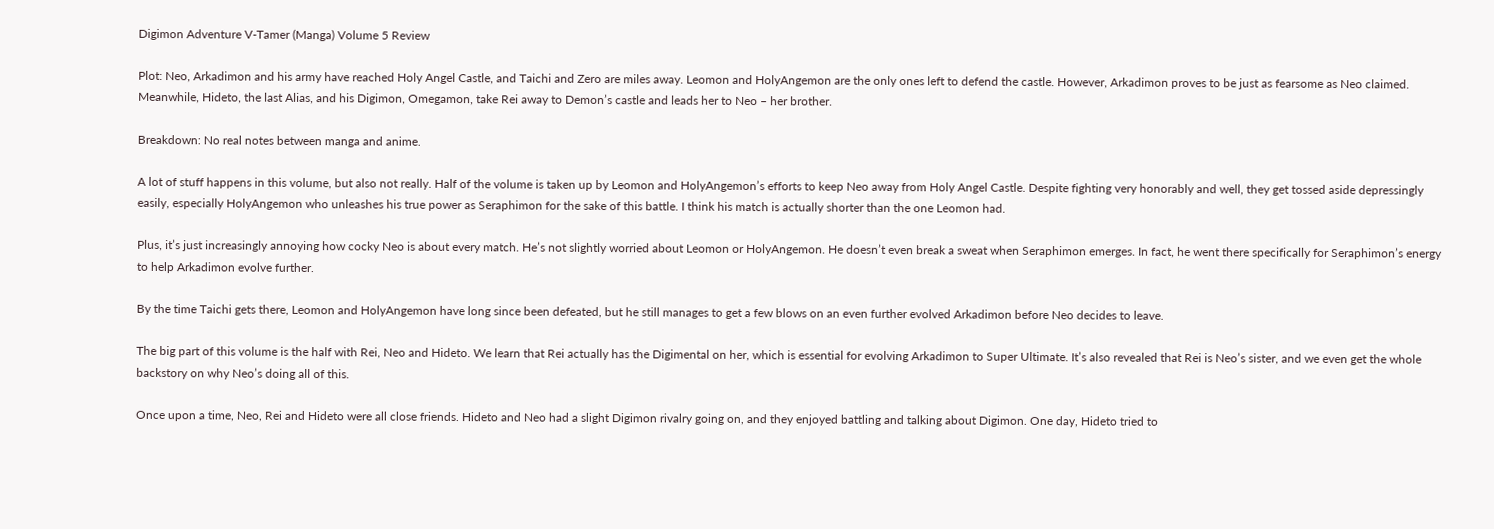Digimon Adventure V-Tamer (Manga) Volume 5 Review

Plot: Neo, Arkadimon and his army have reached Holy Angel Castle, and Taichi and Zero are miles away. Leomon and HolyAngemon are the only ones left to defend the castle. However, Arkadimon proves to be just as fearsome as Neo claimed. Meanwhile, Hideto, the last Alias, and his Digimon, Omegamon, take Rei away to Demon’s castle and leads her to Neo – her brother.

Breakdown: No real notes between manga and anime.

A lot of stuff happens in this volume, but also not really. Half of the volume is taken up by Leomon and HolyAngemon’s efforts to keep Neo away from Holy Angel Castle. Despite fighting very honorably and well, they get tossed aside depressingly easily, especially HolyAngemon who unleashes his true power as Seraphimon for the sake of this battle. I think his match is actually shorter than the one Leomon had.

Plus, it’s just increasingly annoying how cocky Neo is about every match. He’s not slightly worried about Leomon or HolyAngemon. He doesn’t even break a sweat when Seraphimon emerges. In fact, he went there specifically for Seraphimon’s energy to help Arkadimon evolve further.

By the time Taichi gets there, Leomon and HolyAngemon have long since been defeated, but he still manages to get a few blows on an even further evolved Arkadimon before Neo decides to leave.

The big part of this volume is the half with Rei, Neo and Hideto. We learn that Rei actually has the Digimental on her, which is essential for evolving Arkadimon to Super Ultimate. It’s also revealed that Rei is Neo’s sister, and we even get the whole backstory on why Neo’s doing all of this.

Once upon a time, Neo, Rei and Hideto were all close friends. Hideto and Neo had a slight Digimon rivalry going on, and they enjoyed battling and talking about Digimon. One day, Hideto tried to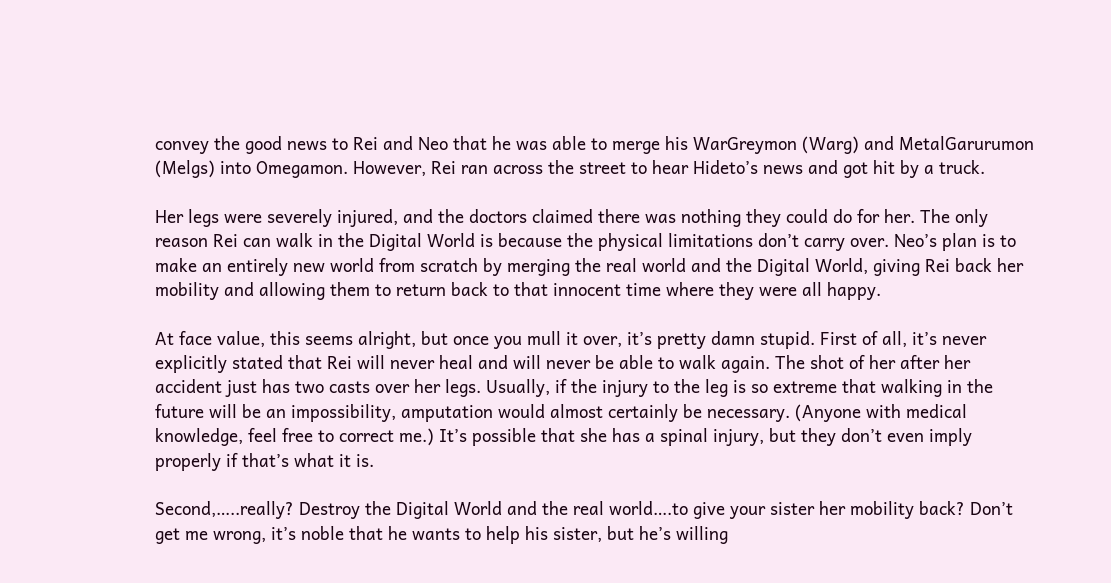convey the good news to Rei and Neo that he was able to merge his WarGreymon (Warg) and MetalGarurumon (Melgs) into Omegamon. However, Rei ran across the street to hear Hideto’s news and got hit by a truck.

Her legs were severely injured, and the doctors claimed there was nothing they could do for her. The only reason Rei can walk in the Digital World is because the physical limitations don’t carry over. Neo’s plan is to make an entirely new world from scratch by merging the real world and the Digital World, giving Rei back her mobility and allowing them to return back to that innocent time where they were all happy.

At face value, this seems alright, but once you mull it over, it’s pretty damn stupid. First of all, it’s never explicitly stated that Rei will never heal and will never be able to walk again. The shot of her after her accident just has two casts over her legs. Usually, if the injury to the leg is so extreme that walking in the future will be an impossibility, amputation would almost certainly be necessary. (Anyone with medical knowledge, feel free to correct me.) It’s possible that she has a spinal injury, but they don’t even imply properly if that’s what it is.

Second,…..really? Destroy the Digital World and the real world….to give your sister her mobility back? Don’t get me wrong, it’s noble that he wants to help his sister, but he’s willing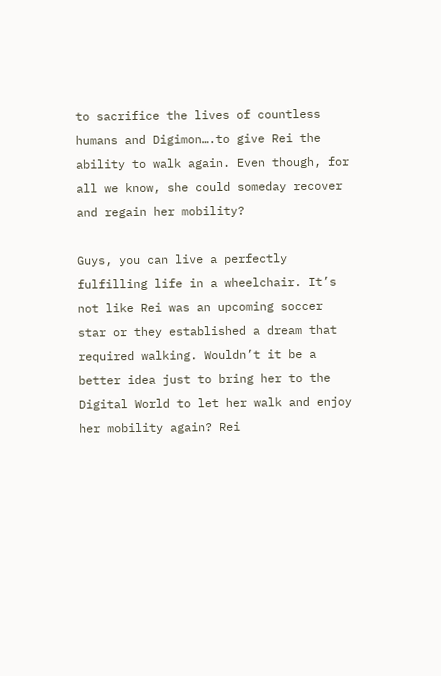to sacrifice the lives of countless humans and Digimon….to give Rei the ability to walk again. Even though, for all we know, she could someday recover and regain her mobility?

Guys, you can live a perfectly fulfilling life in a wheelchair. It’s not like Rei was an upcoming soccer star or they established a dream that required walking. Wouldn’t it be a better idea just to bring her to the Digital World to let her walk and enjoy her mobility again? Rei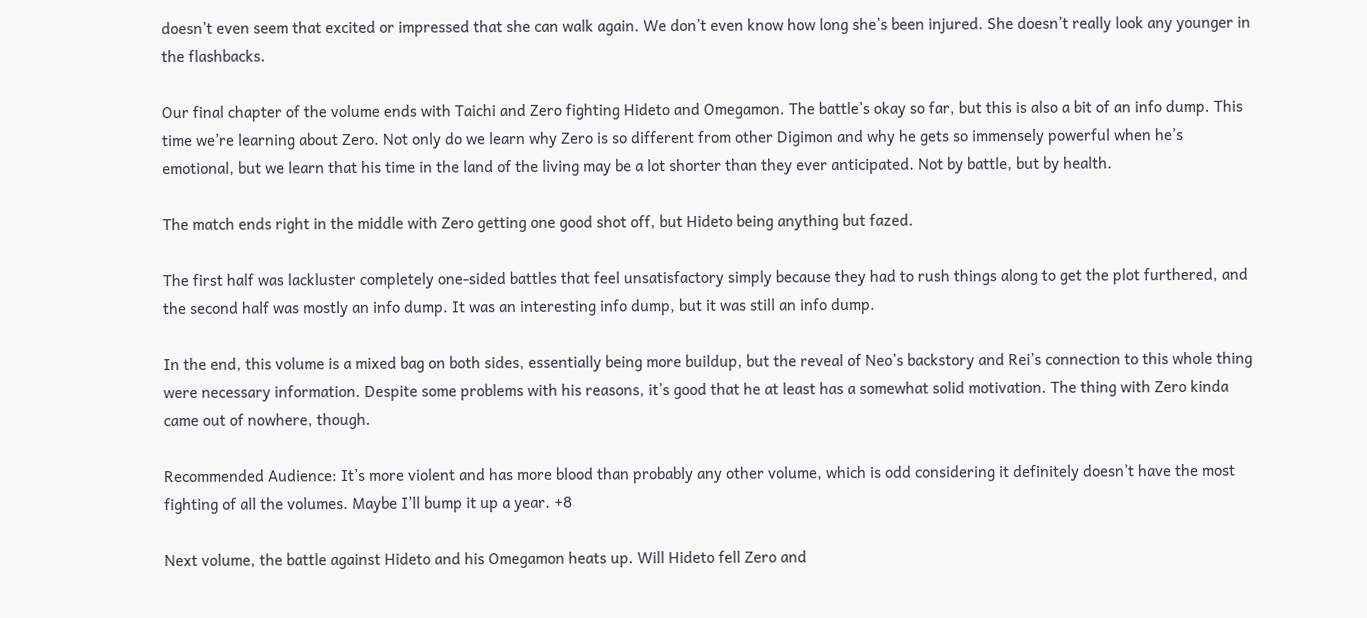doesn’t even seem that excited or impressed that she can walk again. We don’t even know how long she’s been injured. She doesn’t really look any younger in the flashbacks.

Our final chapter of the volume ends with Taichi and Zero fighting Hideto and Omegamon. The battle’s okay so far, but this is also a bit of an info dump. This time we’re learning about Zero. Not only do we learn why Zero is so different from other Digimon and why he gets so immensely powerful when he’s emotional, but we learn that his time in the land of the living may be a lot shorter than they ever anticipated. Not by battle, but by health.

The match ends right in the middle with Zero getting one good shot off, but Hideto being anything but fazed.

The first half was lackluster completely one-sided battles that feel unsatisfactory simply because they had to rush things along to get the plot furthered, and the second half was mostly an info dump. It was an interesting info dump, but it was still an info dump.

In the end, this volume is a mixed bag on both sides, essentially being more buildup, but the reveal of Neo’s backstory and Rei’s connection to this whole thing were necessary information. Despite some problems with his reasons, it’s good that he at least has a somewhat solid motivation. The thing with Zero kinda came out of nowhere, though.

Recommended Audience: It’s more violent and has more blood than probably any other volume, which is odd considering it definitely doesn’t have the most fighting of all the volumes. Maybe I’ll bump it up a year. +8

Next volume, the battle against Hideto and his Omegamon heats up. Will Hideto fell Zero and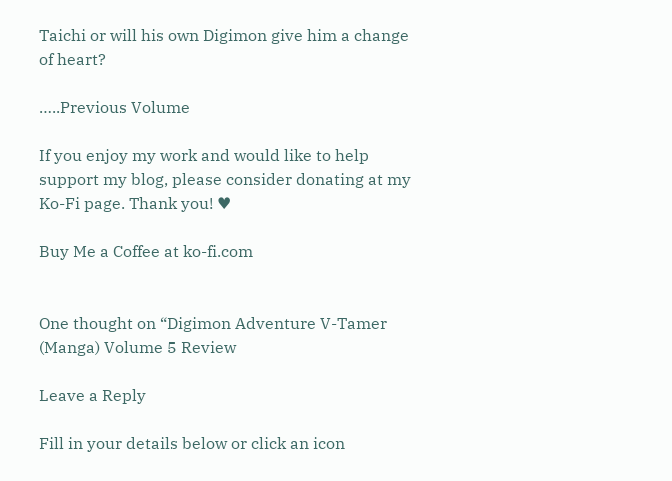Taichi or will his own Digimon give him a change of heart?

…..Previous Volume

If you enjoy my work and would like to help support my blog, please consider donating at my Ko-Fi page. Thank you! ♥

Buy Me a Coffee at ko-fi.com


One thought on “Digimon Adventure V-Tamer (Manga) Volume 5 Review

Leave a Reply

Fill in your details below or click an icon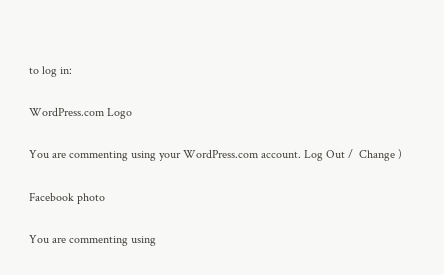to log in:

WordPress.com Logo

You are commenting using your WordPress.com account. Log Out /  Change )

Facebook photo

You are commenting using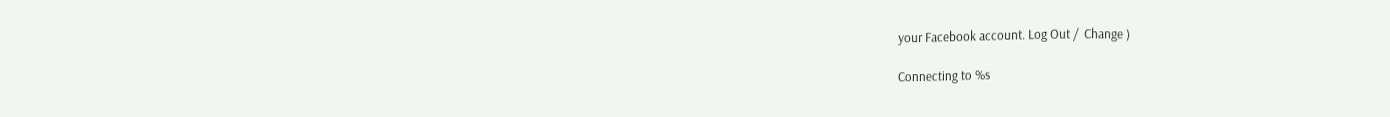your Facebook account. Log Out /  Change )

Connecting to %s